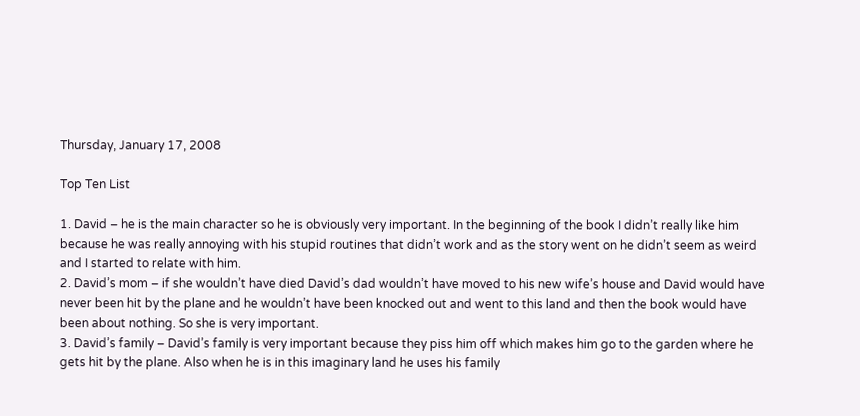Thursday, January 17, 2008

Top Ten List

1. David – he is the main character so he is obviously very important. In the beginning of the book I didn’t really like him because he was really annoying with his stupid routines that didn’t work and as the story went on he didn’t seem as weird and I started to relate with him.
2. David’s mom – if she wouldn’t have died David’s dad wouldn’t have moved to his new wife’s house and David would have never been hit by the plane and he wouldn’t have been knocked out and went to this land and then the book would have been about nothing. So she is very important.
3. David’s family – David’s family is very important because they piss him off which makes him go to the garden where he gets hit by the plane. Also when he is in this imaginary land he uses his family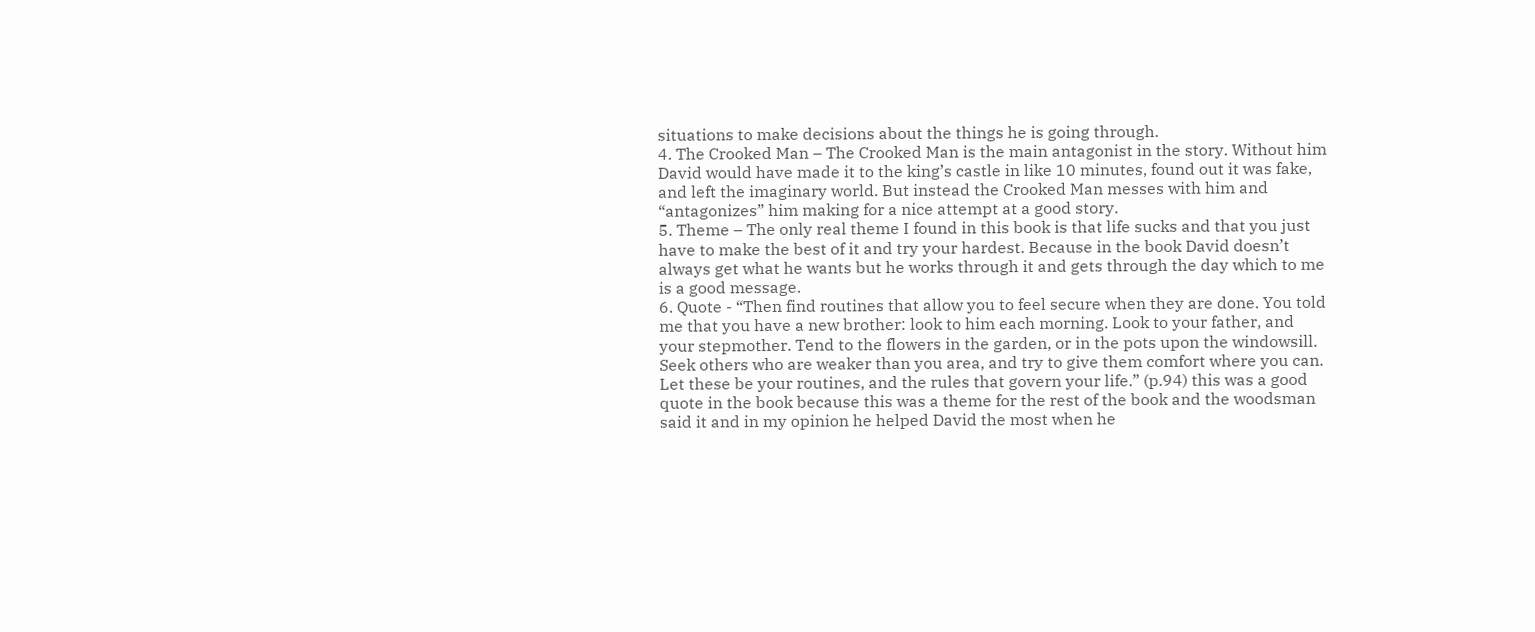situations to make decisions about the things he is going through.
4. The Crooked Man – The Crooked Man is the main antagonist in the story. Without him David would have made it to the king’s castle in like 10 minutes, found out it was fake, and left the imaginary world. But instead the Crooked Man messes with him and “antagonizes” him making for a nice attempt at a good story.
5. Theme – The only real theme I found in this book is that life sucks and that you just have to make the best of it and try your hardest. Because in the book David doesn’t always get what he wants but he works through it and gets through the day which to me is a good message.
6. Quote - “Then find routines that allow you to feel secure when they are done. You told me that you have a new brother: look to him each morning. Look to your father, and your stepmother. Tend to the flowers in the garden, or in the pots upon the windowsill. Seek others who are weaker than you area, and try to give them comfort where you can. Let these be your routines, and the rules that govern your life.” (p.94) this was a good quote in the book because this was a theme for the rest of the book and the woodsman said it and in my opinion he helped David the most when he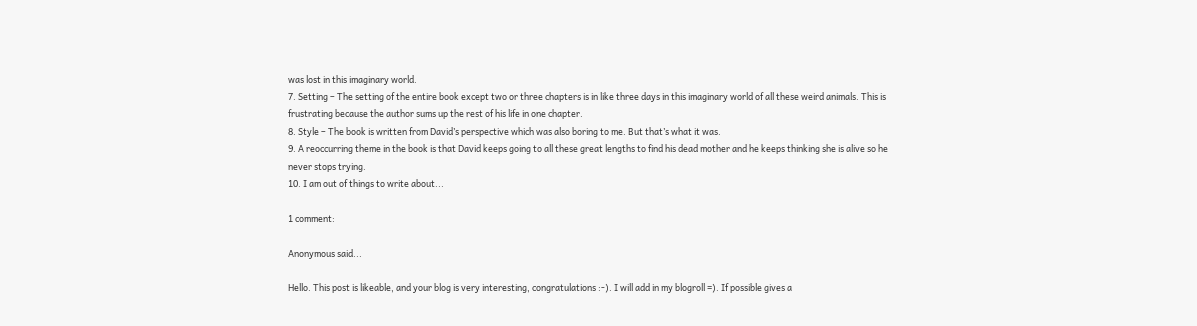was lost in this imaginary world.
7. Setting – The setting of the entire book except two or three chapters is in like three days in this imaginary world of all these weird animals. This is frustrating because the author sums up the rest of his life in one chapter.
8. Style – The book is written from David’s perspective which was also boring to me. But that’s what it was.
9. A reoccurring theme in the book is that David keeps going to all these great lengths to find his dead mother and he keeps thinking she is alive so he never stops trying.
10. I am out of things to write about...

1 comment:

Anonymous said...

Hello. This post is likeable, and your blog is very interesting, congratulations :-). I will add in my blogroll =). If possible gives a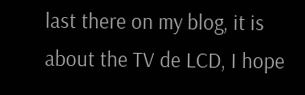last there on my blog, it is about the TV de LCD, I hope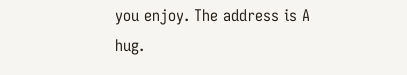you enjoy. The address is A hug.